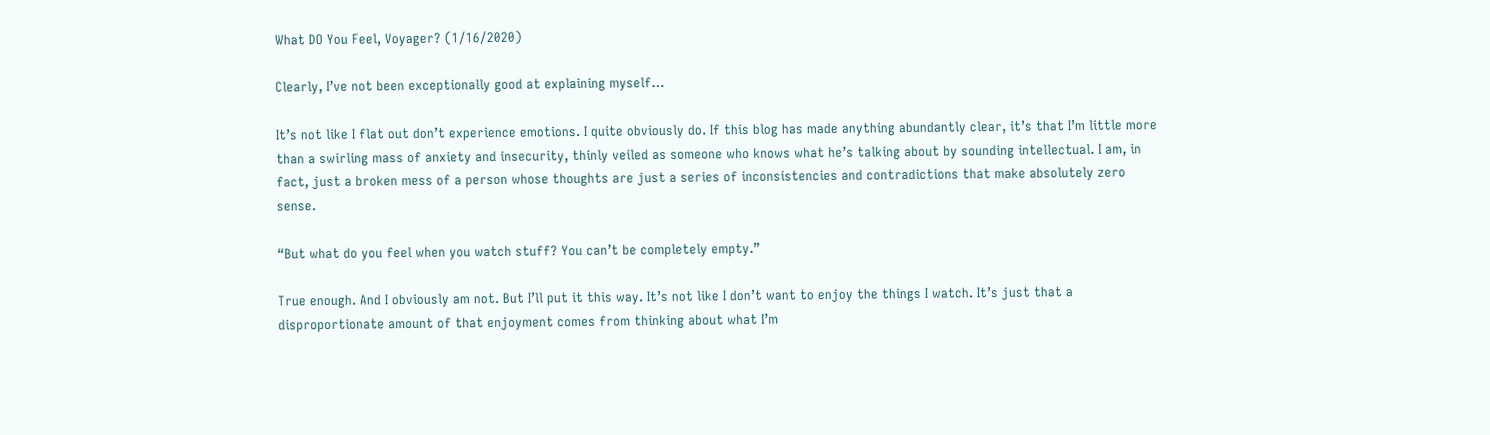What DO You Feel, Voyager? (1/16/2020)

Clearly, I’ve not been exceptionally good at explaining myself…

It’s not like I flat out don’t experience emotions. I quite obviously do. If this blog has made anything abundantly clear, it’s that I’m little more than a swirling mass of anxiety and insecurity, thinly veiled as someone who knows what he’s talking about by sounding intellectual. I am, in fact, just a broken mess of a person whose thoughts are just a series of inconsistencies and contradictions that make absolutely zero sense.

“But what do you feel when you watch stuff? You can’t be completely empty.”

True enough. And I obviously am not. But I’ll put it this way. It’s not like I don’t want to enjoy the things I watch. It’s just that a disproportionate amount of that enjoyment comes from thinking about what I’m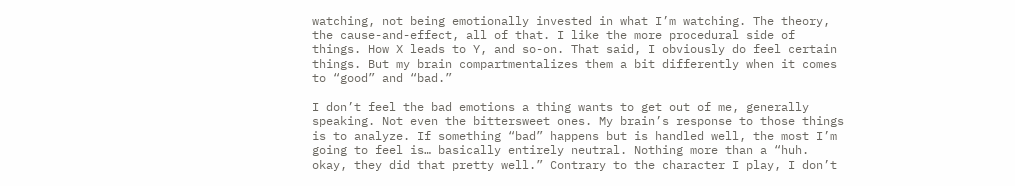watching, not being emotionally invested in what I’m watching. The theory, the cause-and-effect, all of that. I like the more procedural side of things. How X leads to Y, and so-on. That said, I obviously do feel certain things. But my brain compartmentalizes them a bit differently when it comes to “good” and “bad.”

I don’t feel the bad emotions a thing wants to get out of me, generally speaking. Not even the bittersweet ones. My brain’s response to those things is to analyze. If something “bad” happens but is handled well, the most I’m going to feel is… basically entirely neutral. Nothing more than a “huh. okay, they did that pretty well.” Contrary to the character I play, I don’t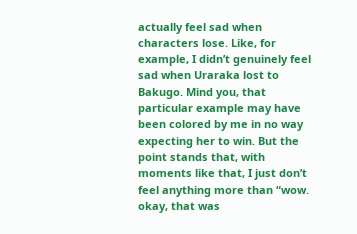actually feel sad when characters lose. Like, for example, I didn’t genuinely feel sad when Uraraka lost to Bakugo. Mind you, that particular example may have been colored by me in no way expecting her to win. But the point stands that, with moments like that, I just don’t feel anything more than “wow. okay, that was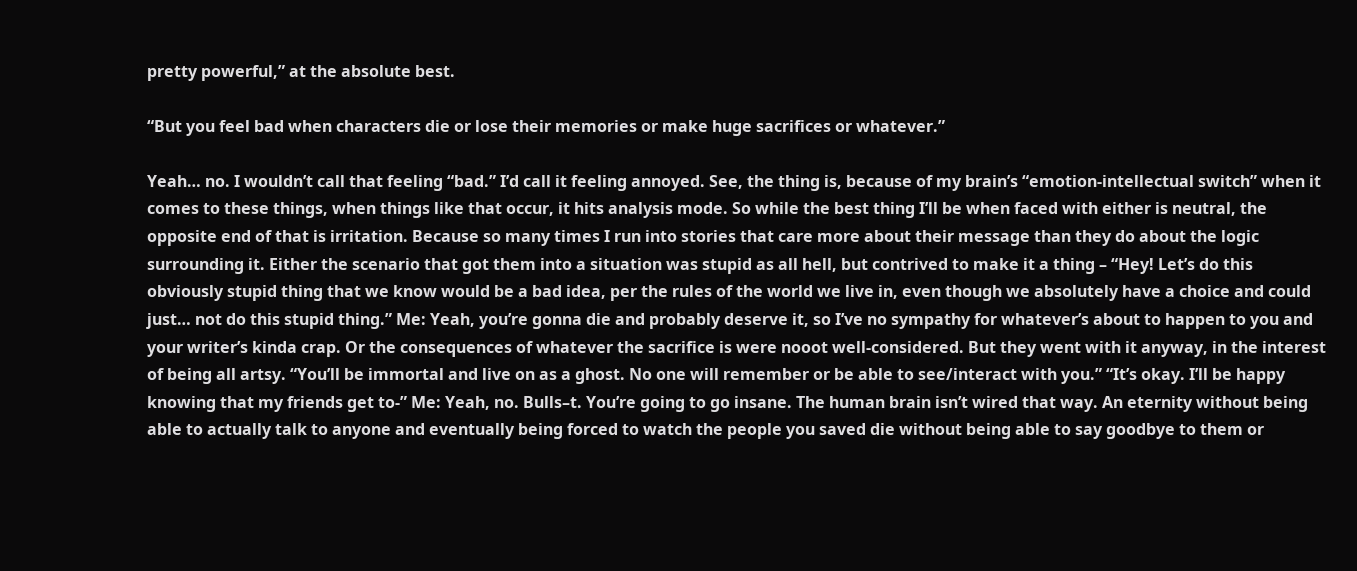pretty powerful,” at the absolute best.

“But you feel bad when characters die or lose their memories or make huge sacrifices or whatever.”

Yeah… no. I wouldn’t call that feeling “bad.” I’d call it feeling annoyed. See, the thing is, because of my brain’s “emotion-intellectual switch” when it comes to these things, when things like that occur, it hits analysis mode. So while the best thing I’ll be when faced with either is neutral, the opposite end of that is irritation. Because so many times I run into stories that care more about their message than they do about the logic surrounding it. Either the scenario that got them into a situation was stupid as all hell, but contrived to make it a thing – “Hey! Let’s do this obviously stupid thing that we know would be a bad idea, per the rules of the world we live in, even though we absolutely have a choice and could just… not do this stupid thing.” Me: Yeah, you’re gonna die and probably deserve it, so I’ve no sympathy for whatever’s about to happen to you and your writer’s kinda crap. Or the consequences of whatever the sacrifice is were nooot well-considered. But they went with it anyway, in the interest of being all artsy. “You’ll be immortal and live on as a ghost. No one will remember or be able to see/interact with you.” “It’s okay. I’ll be happy knowing that my friends get to-” Me: Yeah, no. Bulls–t. You’re going to go insane. The human brain isn’t wired that way. An eternity without being able to actually talk to anyone and eventually being forced to watch the people you saved die without being able to say goodbye to them or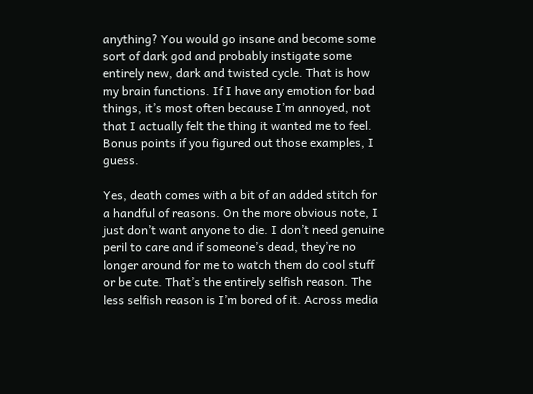anything? You would go insane and become some sort of dark god and probably instigate some entirely new, dark and twisted cycle. That is how my brain functions. If I have any emotion for bad things, it’s most often because I’m annoyed, not that I actually felt the thing it wanted me to feel. Bonus points if you figured out those examples, I guess.

Yes, death comes with a bit of an added stitch for a handful of reasons. On the more obvious note, I just don’t want anyone to die. I don’t need genuine peril to care and if someone’s dead, they’re no longer around for me to watch them do cool stuff or be cute. That’s the entirely selfish reason. The less selfish reason is I’m bored of it. Across media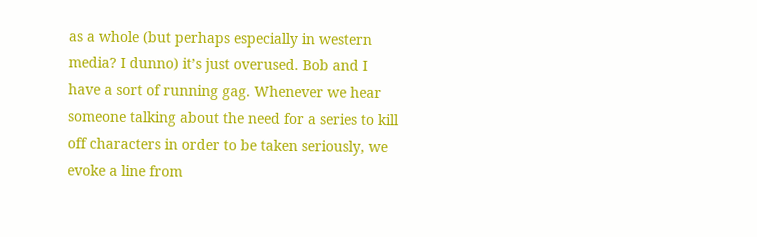as a whole (but perhaps especially in western media? I dunno) it’s just overused. Bob and I have a sort of running gag. Whenever we hear someone talking about the need for a series to kill off characters in order to be taken seriously, we evoke a line from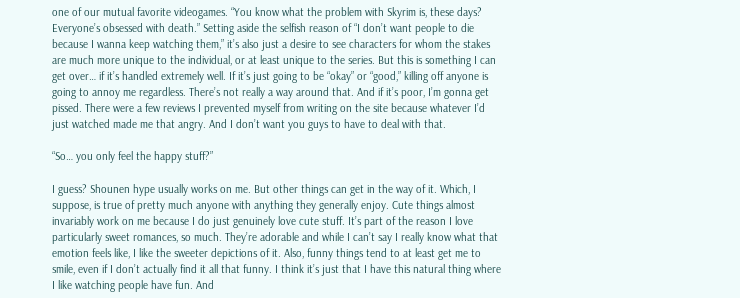one of our mutual favorite videogames. “You know what the problem with Skyrim is, these days? Everyone’s obsessed with death.” Setting aside the selfish reason of “I don’t want people to die because I wanna keep watching them,” it’s also just a desire to see characters for whom the stakes are much more unique to the individual, or at least unique to the series. But this is something I can get over… if it’s handled extremely well. If it’s just going to be “okay” or “good,” killing off anyone is going to annoy me regardless. There’s not really a way around that. And if it’s poor, I’m gonna get pissed. There were a few reviews I prevented myself from writing on the site because whatever I’d just watched made me that angry. And I don’t want you guys to have to deal with that.

“So… you only feel the happy stuff?”

I guess? Shounen hype usually works on me. But other things can get in the way of it. Which, I suppose, is true of pretty much anyone with anything they generally enjoy. Cute things almost invariably work on me because I do just genuinely love cute stuff. It’s part of the reason I love particularly sweet romances, so much. They’re adorable and while I can’t say I really know what that emotion feels like, I like the sweeter depictions of it. Also, funny things tend to at least get me to smile, even if I don’t actually find it all that funny. I think it’s just that I have this natural thing where I like watching people have fun. And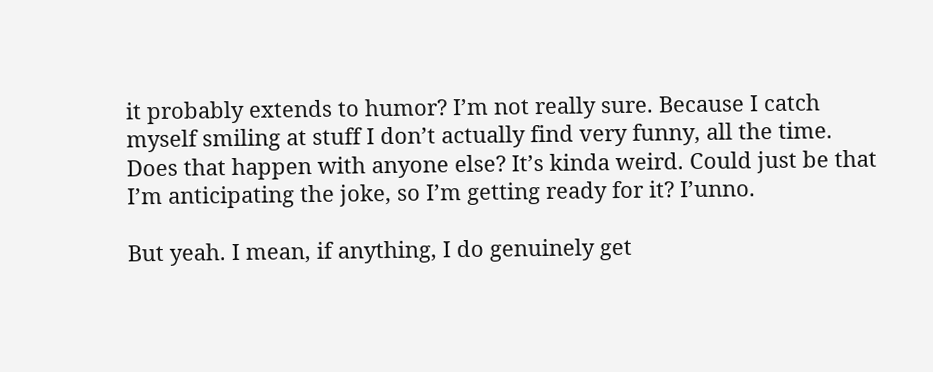it probably extends to humor? I’m not really sure. Because I catch myself smiling at stuff I don’t actually find very funny, all the time. Does that happen with anyone else? It’s kinda weird. Could just be that I’m anticipating the joke, so I’m getting ready for it? I’unno.

But yeah. I mean, if anything, I do genuinely get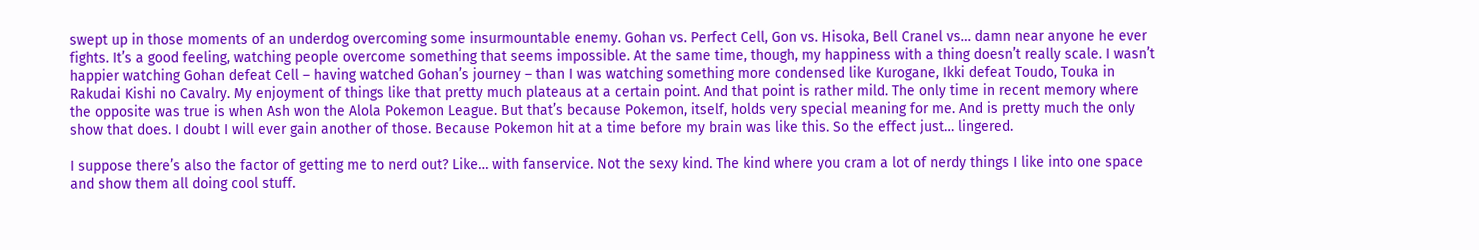swept up in those moments of an underdog overcoming some insurmountable enemy. Gohan vs. Perfect Cell, Gon vs. Hisoka, Bell Cranel vs… damn near anyone he ever fights. It’s a good feeling, watching people overcome something that seems impossible. At the same time, though, my happiness with a thing doesn’t really scale. I wasn’t happier watching Gohan defeat Cell – having watched Gohan’s journey – than I was watching something more condensed like Kurogane, Ikki defeat Toudo, Touka in Rakudai Kishi no Cavalry. My enjoyment of things like that pretty much plateaus at a certain point. And that point is rather mild. The only time in recent memory where the opposite was true is when Ash won the Alola Pokemon League. But that’s because Pokemon, itself, holds very special meaning for me. And is pretty much the only show that does. I doubt I will ever gain another of those. Because Pokemon hit at a time before my brain was like this. So the effect just… lingered.

I suppose there’s also the factor of getting me to nerd out? Like… with fanservice. Not the sexy kind. The kind where you cram a lot of nerdy things I like into one space and show them all doing cool stuff.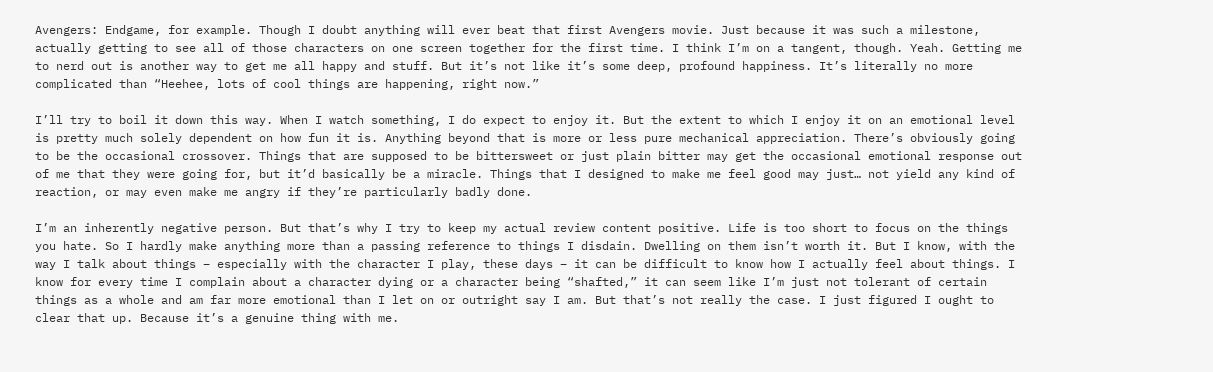Avengers: Endgame, for example. Though I doubt anything will ever beat that first Avengers movie. Just because it was such a milestone, actually getting to see all of those characters on one screen together for the first time. I think I’m on a tangent, though. Yeah. Getting me to nerd out is another way to get me all happy and stuff. But it’s not like it’s some deep, profound happiness. It’s literally no more complicated than “Heehee, lots of cool things are happening, right now.”

I’ll try to boil it down this way. When I watch something, I do expect to enjoy it. But the extent to which I enjoy it on an emotional level is pretty much solely dependent on how fun it is. Anything beyond that is more or less pure mechanical appreciation. There’s obviously going to be the occasional crossover. Things that are supposed to be bittersweet or just plain bitter may get the occasional emotional response out of me that they were going for, but it’d basically be a miracle. Things that I designed to make me feel good may just… not yield any kind of reaction, or may even make me angry if they’re particularly badly done.

I’m an inherently negative person. But that’s why I try to keep my actual review content positive. Life is too short to focus on the things you hate. So I hardly make anything more than a passing reference to things I disdain. Dwelling on them isn’t worth it. But I know, with the way I talk about things – especially with the character I play, these days – it can be difficult to know how I actually feel about things. I know for every time I complain about a character dying or a character being “shafted,” it can seem like I’m just not tolerant of certain things as a whole and am far more emotional than I let on or outright say I am. But that’s not really the case. I just figured I ought to clear that up. Because it’s a genuine thing with me.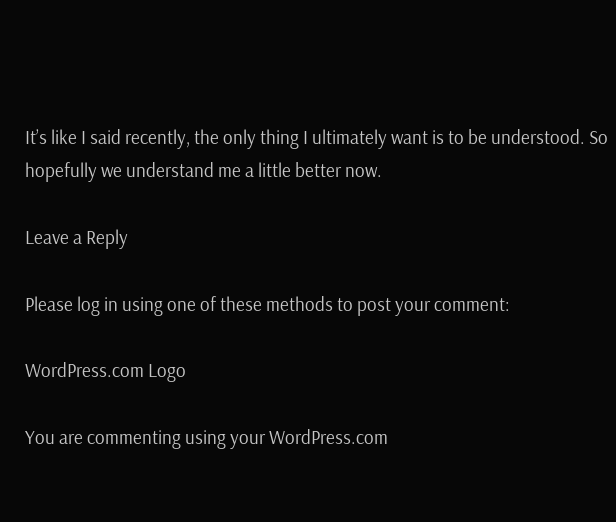It’s like I said recently, the only thing I ultimately want is to be understood. So hopefully we understand me a little better now.

Leave a Reply

Please log in using one of these methods to post your comment:

WordPress.com Logo

You are commenting using your WordPress.com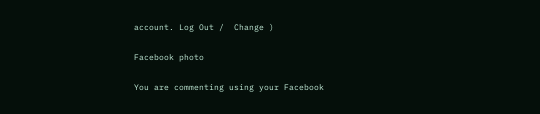account. Log Out /  Change )

Facebook photo

You are commenting using your Facebook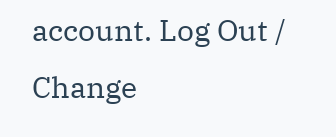account. Log Out /  Change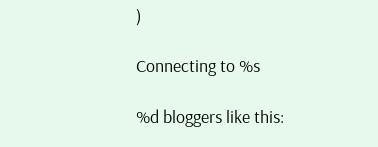)

Connecting to %s

%d bloggers like this: